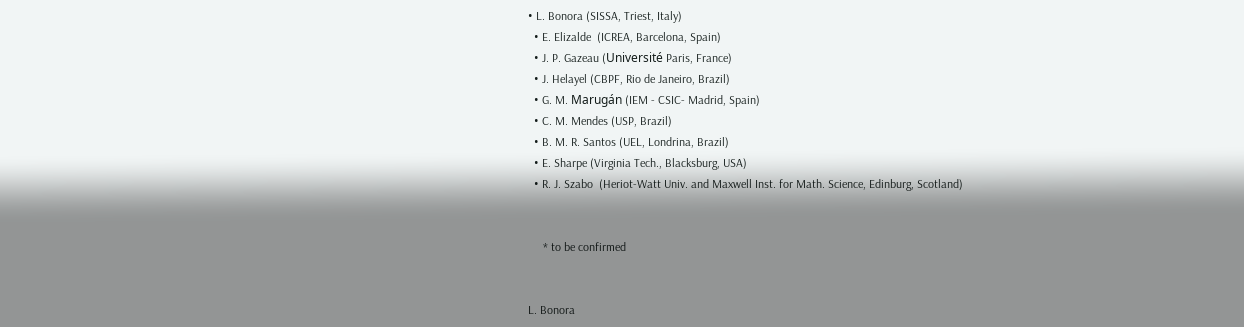• L. Bonora (SISSA, Triest, Italy)
  • E. Elizalde  (ICREA, Barcelona, Spain)
  • J. P. Gazeau (Université Paris, France)
  • J. Helayel (CBPF, Rio de Janeiro, Brazil)
  • G. M. Marugán (IEM - CSIC- Madrid, Spain)
  • C. M. Mendes (USP, Brazil)
  • B. M. R. Santos (UEL, Londrina, Brazil)
  • E. Sharpe (Virginia Tech., Blacksburg, USA)
  • R. J. Szabo  (Heriot-Watt Univ. and Maxwell Inst. for Math. Science, Edinburg, Scotland)


     * to be confirmed


L. Bonora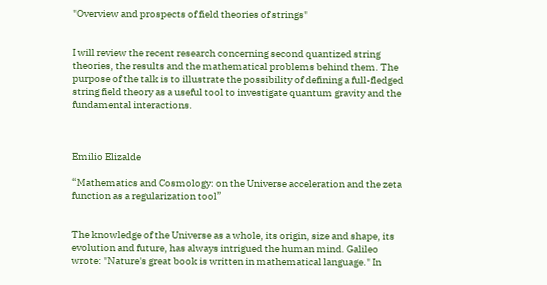"Overview and prospects of field theories of strings"


I will review the recent research concerning second quantized string theories, the results and the mathematical problems behind them. The purpose of the talk is to illustrate the possibility of defining a full-fledged string field theory as a useful tool to investigate quantum gravity and the fundamental interactions.



Emilio Elizalde

“Mathematics and Cosmology: on the Universe acceleration and the zeta function as a regularization tool”


The knowledge of the Universe as a whole, its origin, size and shape, its evolution and future, has always intrigued the human mind. Galileo wrote: "Nature's great book is written in mathematical language." In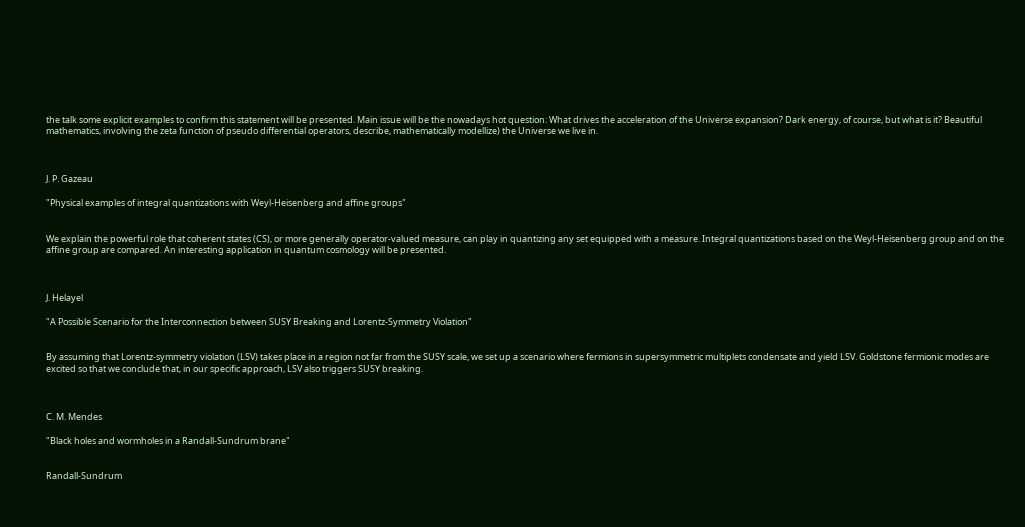the talk some explicit examples to confirm this statement will be presented. Main issue will be the nowadays hot question: What drives the acceleration of the Universe expansion? Dark energy, of course, but what is it? Beautiful mathematics, involving the zeta function of pseudo differential operators, describe, mathematically modellize) the Universe we live in.



J. P. Gazeau

"Physical examples of integral quantizations with Weyl-Heisenberg and affine groups"


We explain the powerful role that coherent states (CS), or more generally operator-valued measure, can play in quantizing any set equipped with a measure. Integral quantizations based on the Weyl-Heisenberg group and on the affine group are compared. An interesting application in quantum cosmology will be presented.



J. Helayel

"A Possible Scenario for the Interconnection between SUSY Breaking and Lorentz-Symmetry Violation"


By assuming that Lorentz-symmetry violation (LSV) takes place in a region not far from the SUSY scale, we set up a scenario where fermions in supersymmetric multiplets condensate and yield LSV. Goldstone fermionic modes are excited so that we conclude that, in our specific approach, LSV also triggers SUSY breaking.



C. M. Mendes

"Black holes and wormholes in a Randall-Sundrum brane"


Randall-Sundrum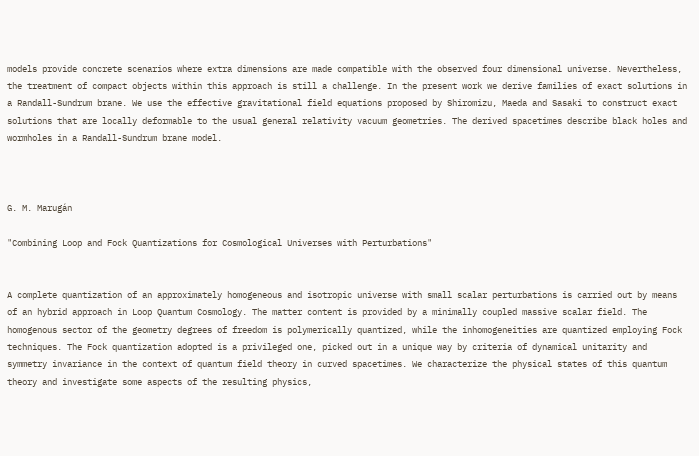models provide concrete scenarios where extra dimensions are made compatible with the observed four dimensional universe. Nevertheless, the treatment of compact objects within this approach is still a challenge. In the present work we derive families of exact solutions in a Randall-Sundrum brane. We use the effective gravitational field equations proposed by Shiromizu, Maeda and Sasaki to construct exact solutions that are locally deformable to the usual general relativity vacuum geometries. The derived spacetimes describe black holes and wormholes in a Randall-Sundrum brane model.



G. M. Marugán

"Combining Loop and Fock Quantizations for Cosmological Universes with Perturbations"


A complete quantization of an approximately homogeneous and isotropic universe with small scalar perturbations is carried out by means of an hybrid approach in Loop Quantum Cosmology. The matter content is provided by a minimally coupled massive scalar field. The homogenous sector of the geometry degrees of freedom is polymerically quantized, while the inhomogeneities are quantized employing Fock techniques. The Fock quantization adopted is a privileged one, picked out in a unique way by criteria of dynamical unitarity and symmetry invariance in the context of quantum field theory in curved spacetimes. We characterize the physical states of this quantum theory and investigate some aspects of the resulting physics,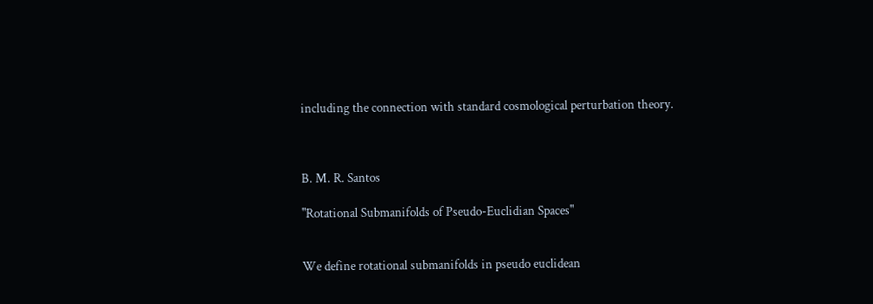including the connection with standard cosmological perturbation theory.



B. M. R. Santos

"Rotational Submanifolds of Pseudo-Euclidian Spaces"


We define rotational submanifolds in pseudo euclidean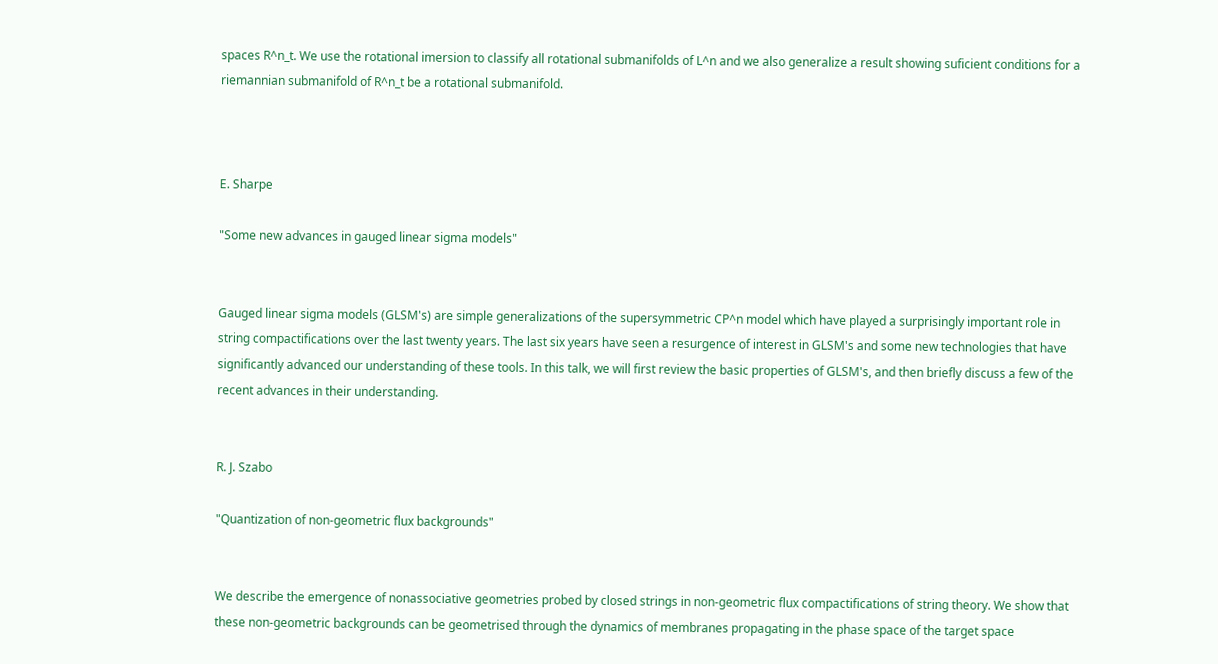spaces R^n_t. We use the rotational imersion to classify all rotational submanifolds of L^n and we also generalize a result showing suficient conditions for a riemannian submanifold of R^n_t be a rotational submanifold.



E. Sharpe

"Some new advances in gauged linear sigma models"


Gauged linear sigma models (GLSM's) are simple generalizations of the supersymmetric CP^n model which have played a surprisingly important role in string compactifications over the last twenty years. The last six years have seen a resurgence of interest in GLSM's and some new technologies that have significantly advanced our understanding of these tools. In this talk, we will first review the basic properties of GLSM's, and then briefly discuss a few of the recent advances in their understanding.


R. J. Szabo

"Quantization of non-geometric flux backgrounds"


We describe the emergence of nonassociative geometries probed by closed strings in non-geometric flux compactifications of string theory. We show that these non-geometric backgrounds can be geometrised through the dynamics of membranes propagating in the phase space of the target space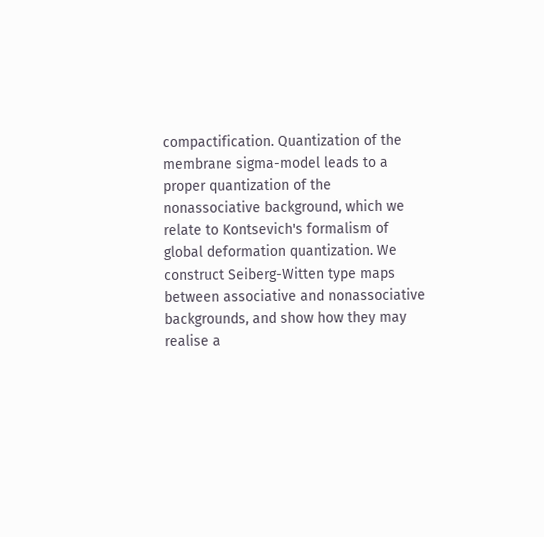compactification. Quantization of the membrane sigma-model leads to a proper quantization of the nonassociative background, which we relate to Kontsevich's formalism of global deformation quantization. We construct Seiberg-Witten type maps between associative and nonassociative backgrounds, and show how they may realise a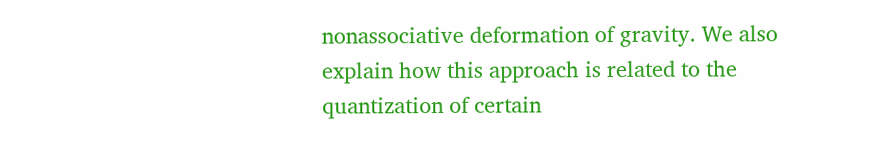nonassociative deformation of gravity. We also explain how this approach is related to the quantization of certain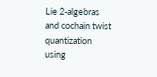Lie 2-algebras and cochain twist quantization using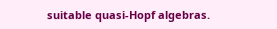suitable quasi-Hopf algebras.